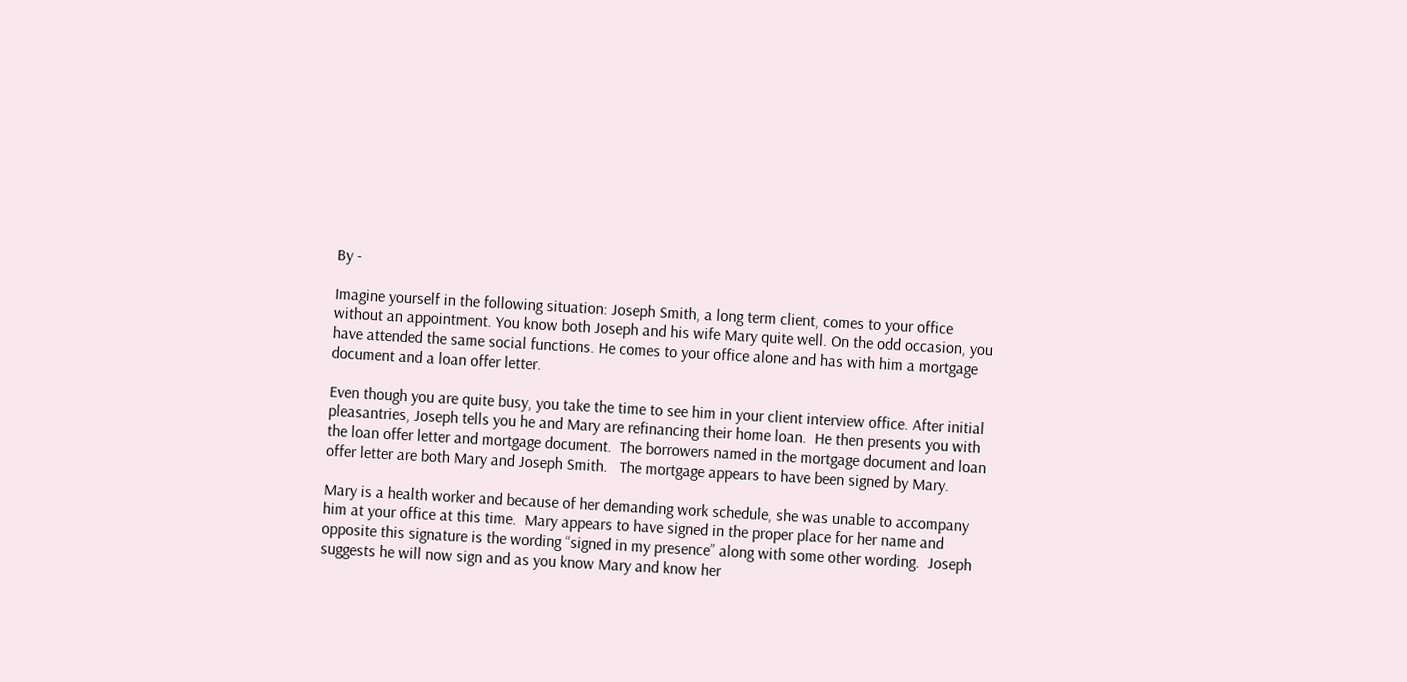By -

Imagine yourself in the following situation: Joseph Smith, a long term client, comes to your office without an appointment. You know both Joseph and his wife Mary quite well. On the odd occasion, you have attended the same social functions. He comes to your office alone and has with him a mortgage document and a loan offer letter.

Even though you are quite busy, you take the time to see him in your client interview office. After initial pleasantries, Joseph tells you he and Mary are refinancing their home loan.  He then presents you with the loan offer letter and mortgage document.  The borrowers named in the mortgage document and loan offer letter are both Mary and Joseph Smith.   The mortgage appears to have been signed by Mary.

Mary is a health worker and because of her demanding work schedule, she was unable to accompany him at your office at this time.  Mary appears to have signed in the proper place for her name and opposite this signature is the wording “signed in my presence” along with some other wording.  Joseph suggests he will now sign and as you know Mary and know her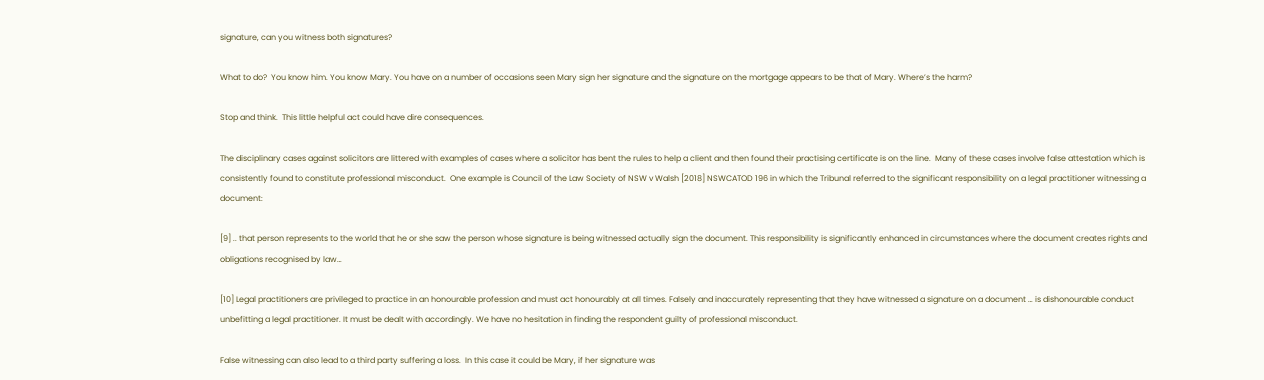signature, can you witness both signatures?

What to do?  You know him. You know Mary. You have on a number of occasions seen Mary sign her signature and the signature on the mortgage appears to be that of Mary. Where’s the harm?

Stop and think.  This little helpful act could have dire consequences.

The disciplinary cases against solicitors are littered with examples of cases where a solicitor has bent the rules to help a client and then found their practising certificate is on the line.  Many of these cases involve false attestation which is consistently found to constitute professional misconduct.  One example is Council of the Law Society of NSW v Walsh [2018] NSWCATOD 196 in which the Tribunal referred to the significant responsibility on a legal practitioner witnessing a document:

[9] .. that person represents to the world that he or she saw the person whose signature is being witnessed actually sign the document. This responsibility is significantly enhanced in circumstances where the document creates rights and obligations recognised by law…

[10] Legal practitioners are privileged to practice in an honourable profession and must act honourably at all times. Falsely and inaccurately representing that they have witnessed a signature on a document … is dishonourable conduct unbefitting a legal practitioner. It must be dealt with accordingly. We have no hesitation in finding the respondent guilty of professional misconduct.

False witnessing can also lead to a third party suffering a loss.  In this case it could be Mary, if her signature was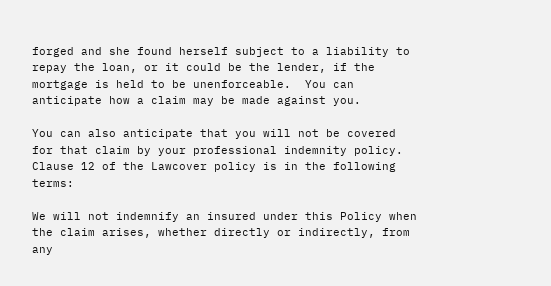forged and she found herself subject to a liability to repay the loan, or it could be the lender, if the mortgage is held to be unenforceable.  You can anticipate how a claim may be made against you.

You can also anticipate that you will not be covered for that claim by your professional indemnity policy.  Clause 12 of the Lawcover policy is in the following terms:

We will not indemnify an insured under this Policy when the claim arises, whether directly or indirectly, from any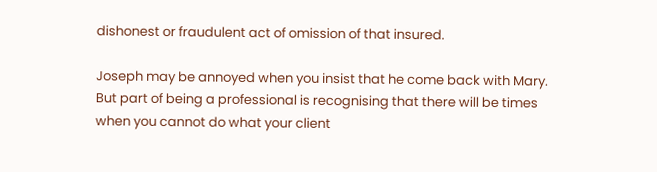dishonest or fraudulent act of omission of that insured.

Joseph may be annoyed when you insist that he come back with Mary.  But part of being a professional is recognising that there will be times when you cannot do what your client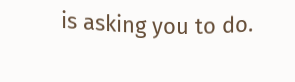is asking you to do.